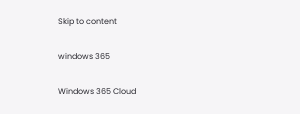Skip to content

windows 365

Windows 365 Cloud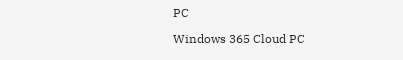PC

Windows 365 Cloud PC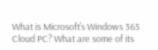What is Microsoft’s Windows 365 Cloud PC? What are some of its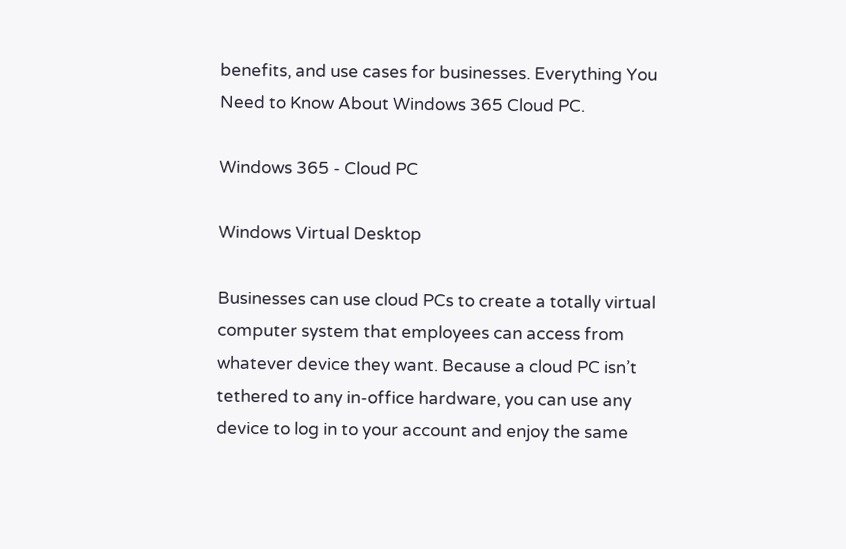benefits, and use cases for businesses. Everything You Need to Know About Windows 365 Cloud PC.

Windows 365 - Cloud PC

Windows Virtual Desktop

Businesses can use cloud PCs to create a totally virtual computer system that employees can access from whatever device they want. Because a cloud PC isn’t tethered to any in-office hardware, you can use any device to log in to your account and enjoy the same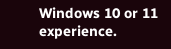Windows 10 or 11 experience.